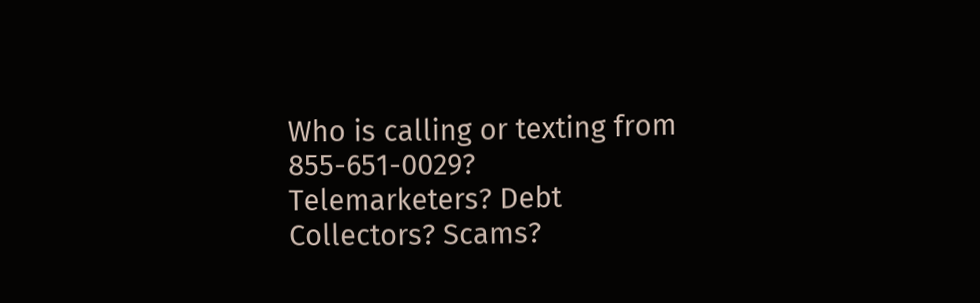Who is calling or texting from 855-651-0029?
Telemarketers? Debt Collectors? Scams?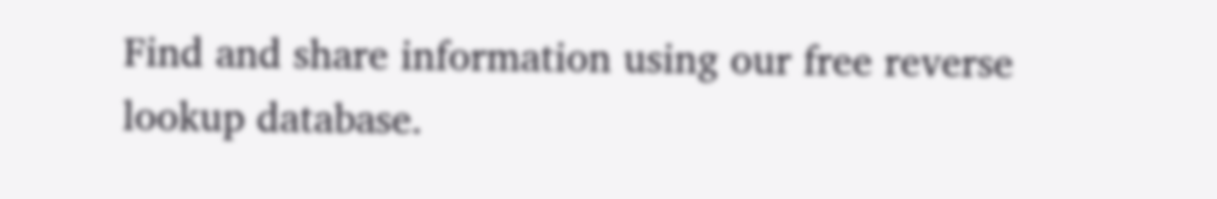Find and share information using our free reverse lookup database.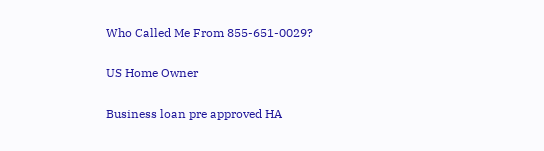Who Called Me From 855-651-0029?

US Home Owner

Business loan pre approved HA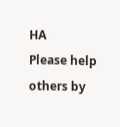HA
Please help others by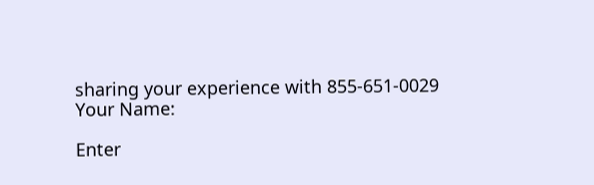sharing your experience with 855-651-0029
Your Name:

Enter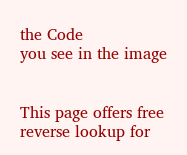the Code
you see in the image


This page offers free reverse lookup for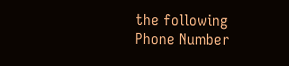the following Phone Number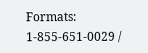Formats: 1-855-651-0029 /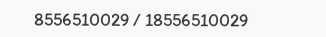8556510029 / 18556510029